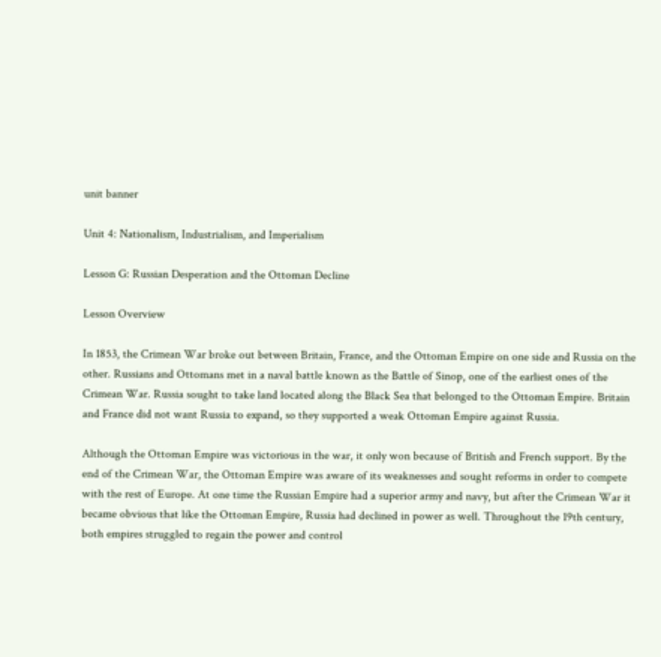unit banner

Unit 4: Nationalism, Industrialism, and Imperialism

Lesson G: Russian Desperation and the Ottoman Decline

Lesson Overview

In 1853, the Crimean War broke out between Britain, France, and the Ottoman Empire on one side and Russia on the other. Russians and Ottomans met in a naval battle known as the Battle of Sinop, one of the earliest ones of the Crimean War. Russia sought to take land located along the Black Sea that belonged to the Ottoman Empire. Britain and France did not want Russia to expand, so they supported a weak Ottoman Empire against Russia.

Although the Ottoman Empire was victorious in the war, it only won because of British and French support. By the end of the Crimean War, the Ottoman Empire was aware of its weaknesses and sought reforms in order to compete with the rest of Europe. At one time the Russian Empire had a superior army and navy, but after the Crimean War it became obvious that like the Ottoman Empire, Russia had declined in power as well. Throughout the 19th century, both empires struggled to regain the power and control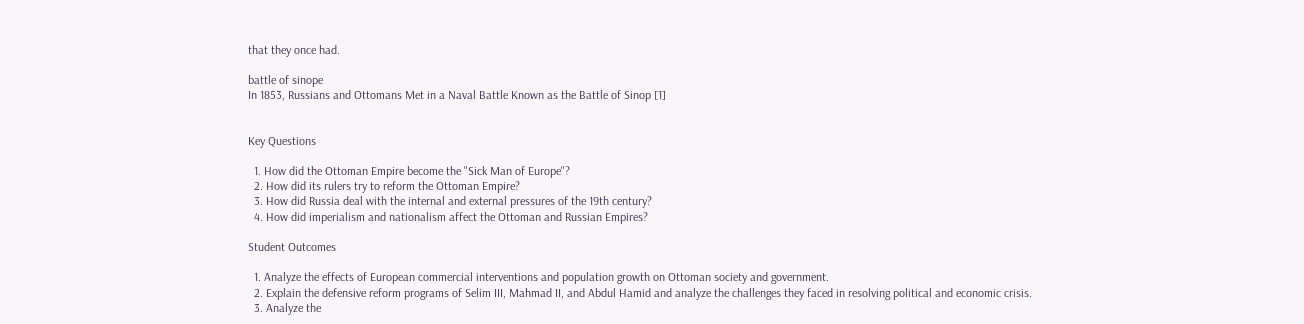that they once had.

battle of sinope
In 1853, Russians and Ottomans Met in a Naval Battle Known as the Battle of Sinop [1]


Key Questions

  1. How did the Ottoman Empire become the "Sick Man of Europe"?
  2. How did its rulers try to reform the Ottoman Empire?
  3. How did Russia deal with the internal and external pressures of the 19th century?
  4. How did imperialism and nationalism affect the Ottoman and Russian Empires?

Student Outcomes

  1. Analyze the effects of European commercial interventions and population growth on Ottoman society and government.
  2. Explain the defensive reform programs of Selim III, Mahmad II, and Abdul Hamid and analyze the challenges they faced in resolving political and economic crisis.
  3. Analyze the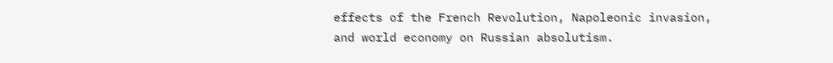effects of the French Revolution, Napoleonic invasion, and world economy on Russian absolutism.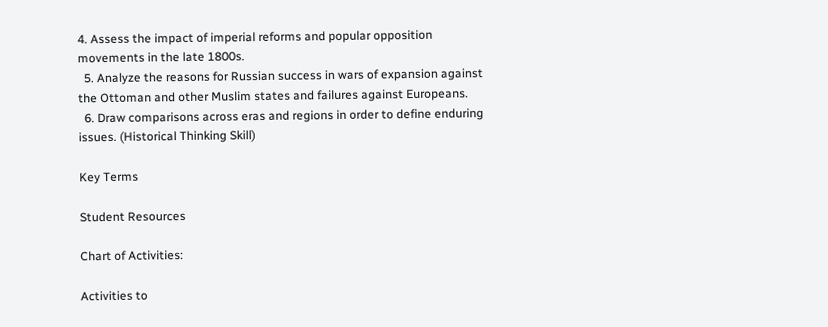4. Assess the impact of imperial reforms and popular opposition movements in the late 1800s.
  5. Analyze the reasons for Russian success in wars of expansion against the Ottoman and other Muslim states and failures against Europeans.
  6. Draw comparisons across eras and regions in order to define enduring issues. (Historical Thinking Skill)

Key Terms

Student Resources

Chart of Activities:

Activities to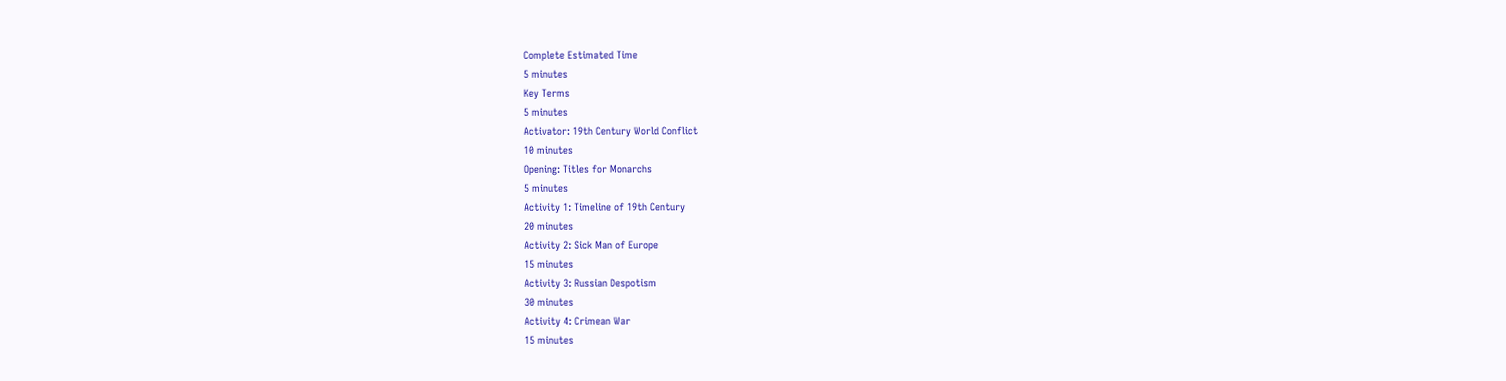Complete Estimated Time
5 minutes
Key Terms
5 minutes
Activator: 19th Century World Conflict
10 minutes
Opening: Titles for Monarchs
5 minutes
Activity 1: Timeline of 19th Century
20 minutes
Activity 2: Sick Man of Europe
15 minutes
Activity 3: Russian Despotism
30 minutes
Activity 4: Crimean War
15 minutes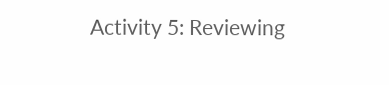Activity 5: Reviewing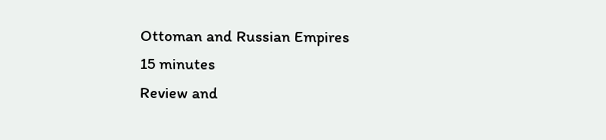Ottoman and Russian Empires
15 minutes
Review and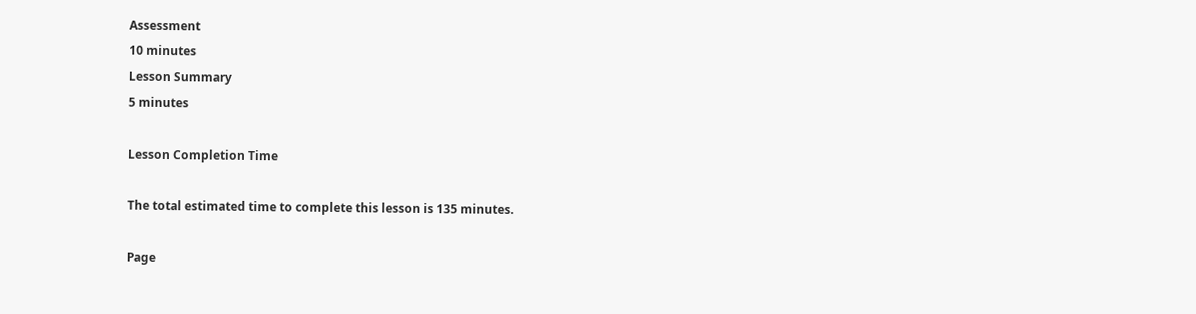Assessment
10 minutes
Lesson Summary
5 minutes

Lesson Completion Time

The total estimated time to complete this lesson is 135 minutes.

Page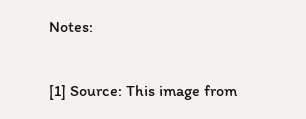Notes:

[1] Source: This image from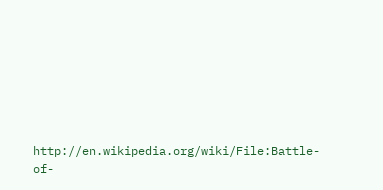http://en.wikipedia.org/wiki/File:Battle-of-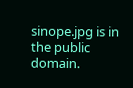sinope.jpg is in the public domain.